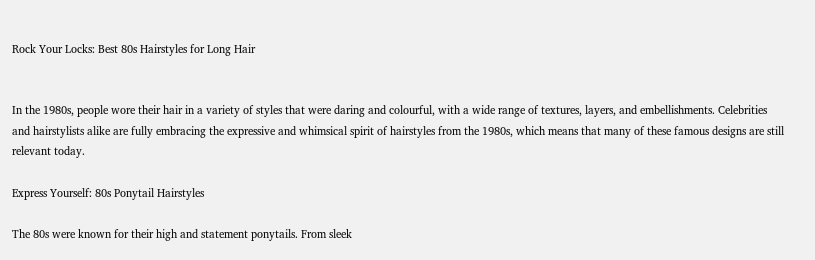Rock Your Locks: Best 80s Hairstyles for Long Hair


In the 1980s, people wore their hair in a variety of styles that were daring and colourful, with a wide range of textures, layers, and embellishments. Celebrities and hairstylists alike are fully embracing the expressive and whimsical spirit of hairstyles from the 1980s, which means that many of these famous designs are still relevant today.

Express Yourself: 80s Ponytail Hairstyles

The 80s were known for their high and statement ponytails. From sleek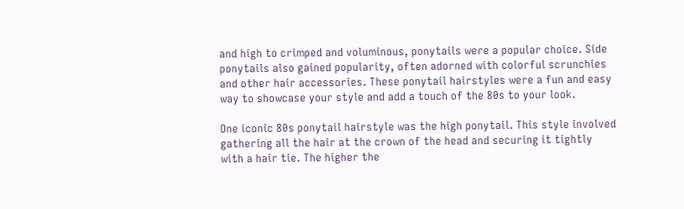and high to crimped and voluminous, ponytails were a popular choice. Side ponytails also gained popularity, often adorned with colorful scrunchies and other hair accessories. These ponytail hairstyles were a fun and easy way to showcase your style and add a touch of the 80s to your look.

One iconic 80s ponytail hairstyle was the high ponytail. This style involved gathering all the hair at the crown of the head and securing it tightly with a hair tie. The higher the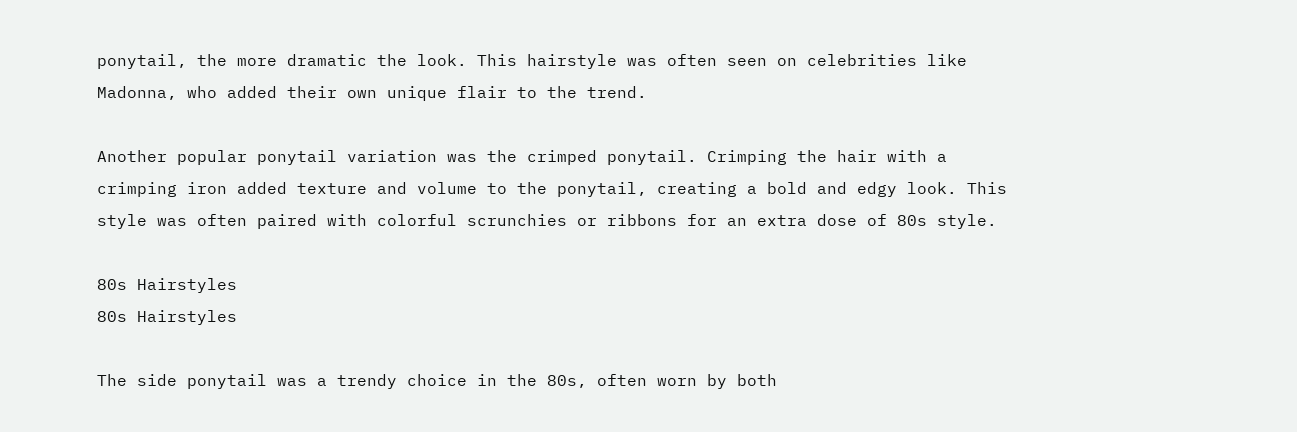ponytail, the more dramatic the look. This hairstyle was often seen on celebrities like Madonna, who added their own unique flair to the trend.

Another popular ponytail variation was the crimped ponytail. Crimping the hair with a crimping iron added texture and volume to the ponytail, creating a bold and edgy look. This style was often paired with colorful scrunchies or ribbons for an extra dose of 80s style.

80s Hairstyles
80s Hairstyles

The side ponytail was a trendy choice in the 80s, often worn by both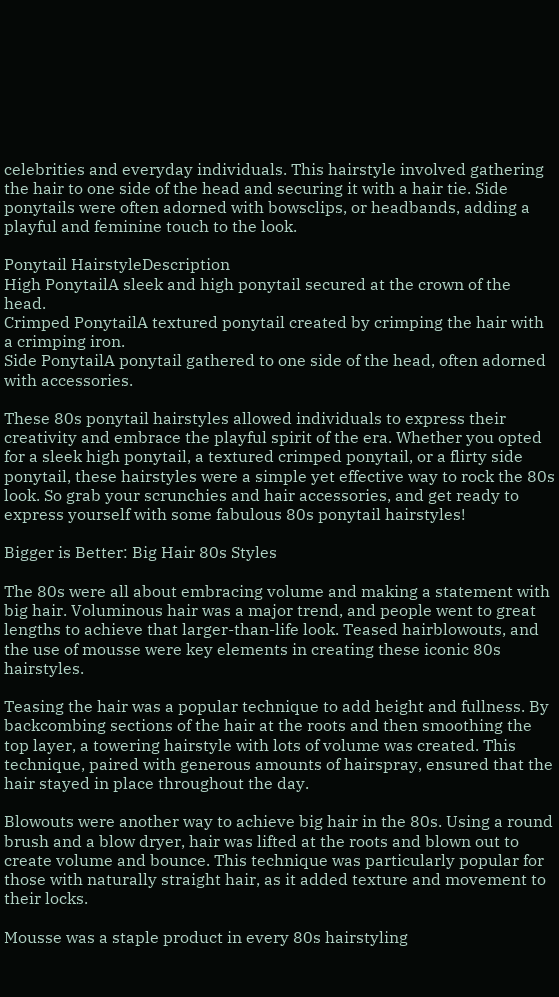celebrities and everyday individuals. This hairstyle involved gathering the hair to one side of the head and securing it with a hair tie. Side ponytails were often adorned with bowsclips, or headbands, adding a playful and feminine touch to the look.

Ponytail HairstyleDescription
High PonytailA sleek and high ponytail secured at the crown of the head.
Crimped PonytailA textured ponytail created by crimping the hair with a crimping iron.
Side PonytailA ponytail gathered to one side of the head, often adorned with accessories.

These 80s ponytail hairstyles allowed individuals to express their creativity and embrace the playful spirit of the era. Whether you opted for a sleek high ponytail, a textured crimped ponytail, or a flirty side ponytail, these hairstyles were a simple yet effective way to rock the 80s look. So grab your scrunchies and hair accessories, and get ready to express yourself with some fabulous 80s ponytail hairstyles!

Bigger is Better: Big Hair 80s Styles

The 80s were all about embracing volume and making a statement with big hair. Voluminous hair was a major trend, and people went to great lengths to achieve that larger-than-life look. Teased hairblowouts, and the use of mousse were key elements in creating these iconic 80s hairstyles.

Teasing the hair was a popular technique to add height and fullness. By backcombing sections of the hair at the roots and then smoothing the top layer, a towering hairstyle with lots of volume was created. This technique, paired with generous amounts of hairspray, ensured that the hair stayed in place throughout the day.

Blowouts were another way to achieve big hair in the 80s. Using a round brush and a blow dryer, hair was lifted at the roots and blown out to create volume and bounce. This technique was particularly popular for those with naturally straight hair, as it added texture and movement to their locks.

Mousse was a staple product in every 80s hairstyling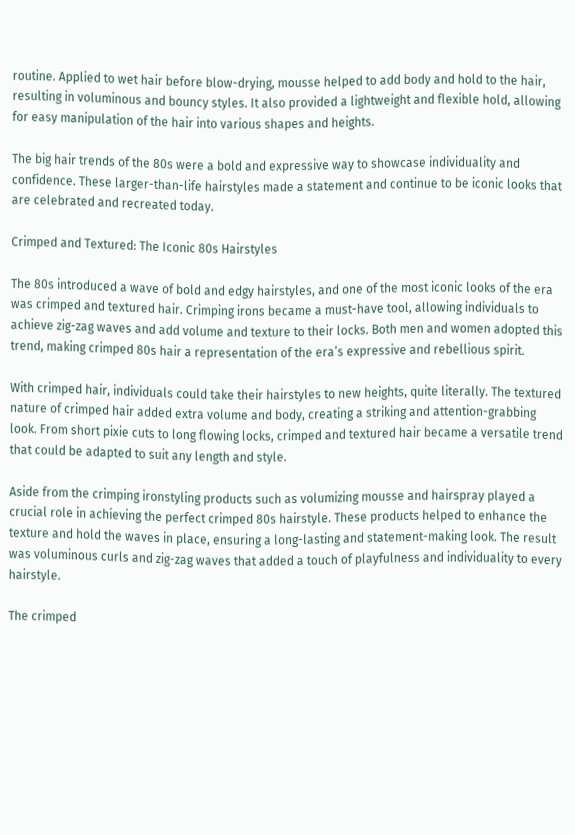routine. Applied to wet hair before blow-drying, mousse helped to add body and hold to the hair, resulting in voluminous and bouncy styles. It also provided a lightweight and flexible hold, allowing for easy manipulation of the hair into various shapes and heights.

The big hair trends of the 80s were a bold and expressive way to showcase individuality and confidence. These larger-than-life hairstyles made a statement and continue to be iconic looks that are celebrated and recreated today.

Crimped and Textured: The Iconic 80s Hairstyles

The 80s introduced a wave of bold and edgy hairstyles, and one of the most iconic looks of the era was crimped and textured hair. Crimping irons became a must-have tool, allowing individuals to achieve zig-zag waves and add volume and texture to their locks. Both men and women adopted this trend, making crimped 80s hair a representation of the era’s expressive and rebellious spirit.

With crimped hair, individuals could take their hairstyles to new heights, quite literally. The textured nature of crimped hair added extra volume and body, creating a striking and attention-grabbing look. From short pixie cuts to long flowing locks, crimped and textured hair became a versatile trend that could be adapted to suit any length and style.

Aside from the crimping ironstyling products such as volumizing mousse and hairspray played a crucial role in achieving the perfect crimped 80s hairstyle. These products helped to enhance the texture and hold the waves in place, ensuring a long-lasting and statement-making look. The result was voluminous curls and zig-zag waves that added a touch of playfulness and individuality to every hairstyle.

The crimped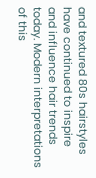and textured 80s hairstyles have continued to inspire and influence hair trends today. Modern interpretations of this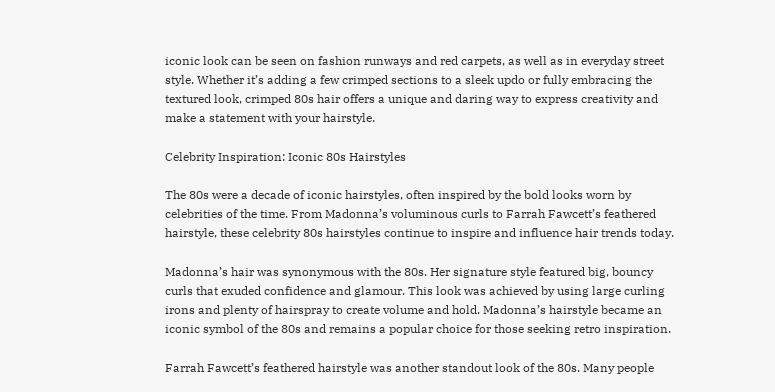iconic look can be seen on fashion runways and red carpets, as well as in everyday street style. Whether it’s adding a few crimped sections to a sleek updo or fully embracing the textured look, crimped 80s hair offers a unique and daring way to express creativity and make a statement with your hairstyle.

Celebrity Inspiration: Iconic 80s Hairstyles

The 80s were a decade of iconic hairstyles, often inspired by the bold looks worn by celebrities of the time. From Madonna’s voluminous curls to Farrah Fawcett’s feathered hairstyle, these celebrity 80s hairstyles continue to inspire and influence hair trends today.

Madonna’s hair was synonymous with the 80s. Her signature style featured big, bouncy curls that exuded confidence and glamour. This look was achieved by using large curling irons and plenty of hairspray to create volume and hold. Madonna’s hairstyle became an iconic symbol of the 80s and remains a popular choice for those seeking retro inspiration.

Farrah Fawcett’s feathered hairstyle was another standout look of the 80s. Many people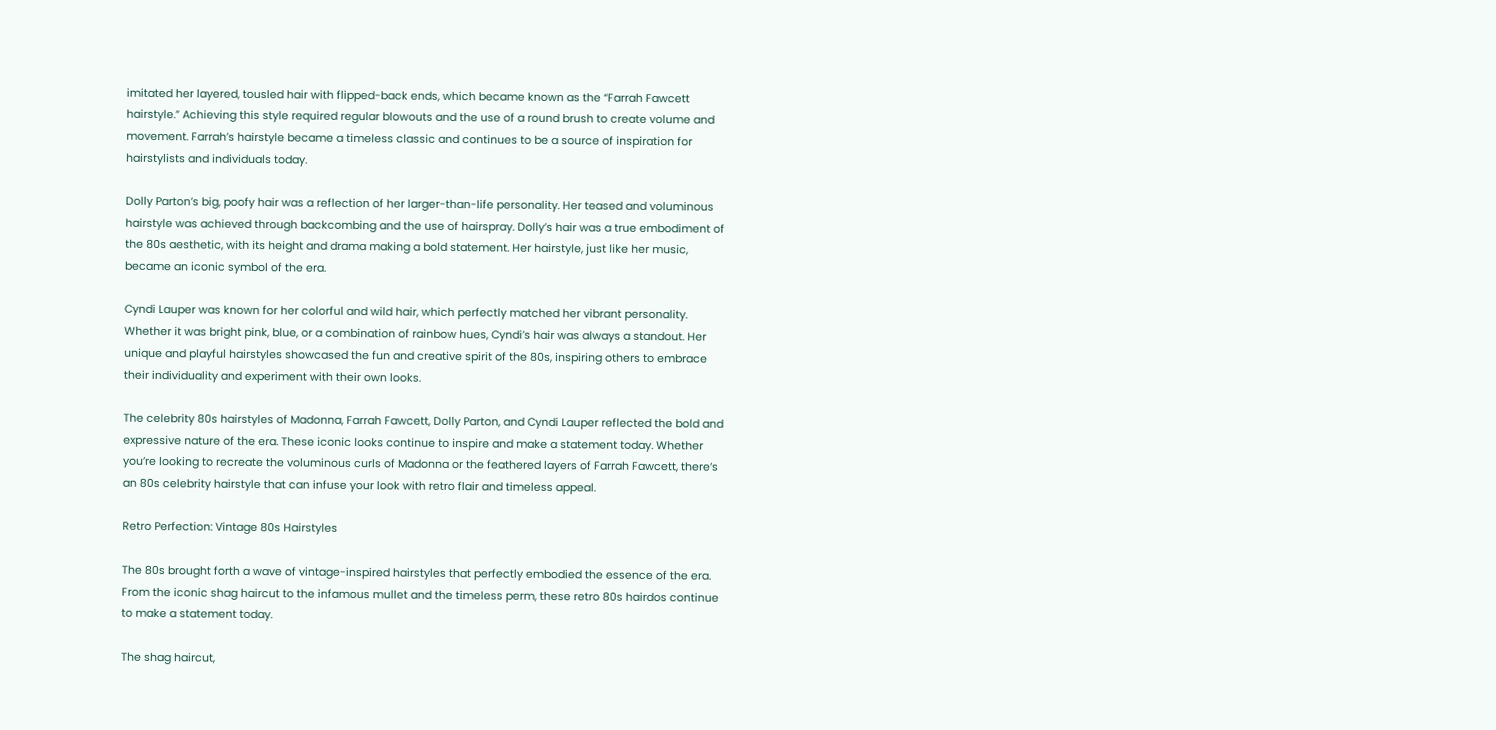imitated her layered, tousled hair with flipped-back ends, which became known as the “Farrah Fawcett hairstyle.” Achieving this style required regular blowouts and the use of a round brush to create volume and movement. Farrah’s hairstyle became a timeless classic and continues to be a source of inspiration for hairstylists and individuals today.

Dolly Parton’s big, poofy hair was a reflection of her larger-than-life personality. Her teased and voluminous hairstyle was achieved through backcombing and the use of hairspray. Dolly’s hair was a true embodiment of the 80s aesthetic, with its height and drama making a bold statement. Her hairstyle, just like her music, became an iconic symbol of the era.

Cyndi Lauper was known for her colorful and wild hair, which perfectly matched her vibrant personality. Whether it was bright pink, blue, or a combination of rainbow hues, Cyndi’s hair was always a standout. Her unique and playful hairstyles showcased the fun and creative spirit of the 80s, inspiring others to embrace their individuality and experiment with their own looks.

The celebrity 80s hairstyles of Madonna, Farrah Fawcett, Dolly Parton, and Cyndi Lauper reflected the bold and expressive nature of the era. These iconic looks continue to inspire and make a statement today. Whether you’re looking to recreate the voluminous curls of Madonna or the feathered layers of Farrah Fawcett, there’s an 80s celebrity hairstyle that can infuse your look with retro flair and timeless appeal.

Retro Perfection: Vintage 80s Hairstyles

The 80s brought forth a wave of vintage-inspired hairstyles that perfectly embodied the essence of the era. From the iconic shag haircut to the infamous mullet and the timeless perm, these retro 80s hairdos continue to make a statement today.

The shag haircut,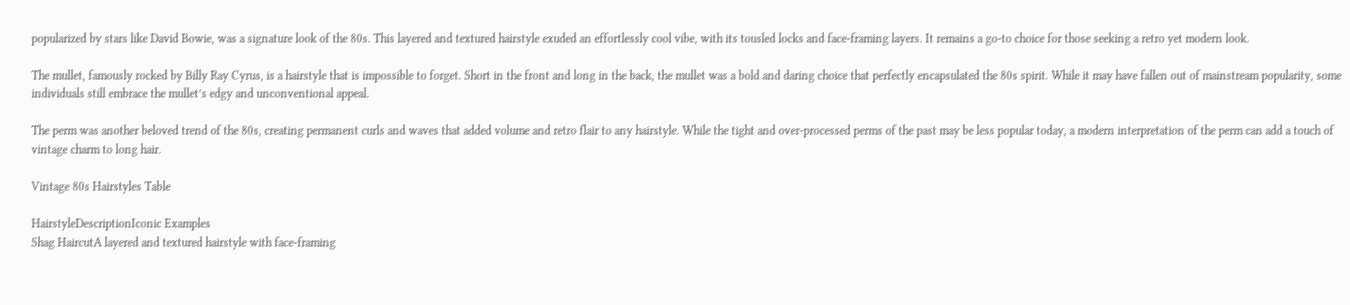popularized by stars like David Bowie, was a signature look of the 80s. This layered and textured hairstyle exuded an effortlessly cool vibe, with its tousled locks and face-framing layers. It remains a go-to choice for those seeking a retro yet modern look.

The mullet, famously rocked by Billy Ray Cyrus, is a hairstyle that is impossible to forget. Short in the front and long in the back, the mullet was a bold and daring choice that perfectly encapsulated the 80s spirit. While it may have fallen out of mainstream popularity, some individuals still embrace the mullet’s edgy and unconventional appeal.

The perm was another beloved trend of the 80s, creating permanent curls and waves that added volume and retro flair to any hairstyle. While the tight and over-processed perms of the past may be less popular today, a modern interpretation of the perm can add a touch of vintage charm to long hair.

Vintage 80s Hairstyles Table

HairstyleDescriptionIconic Examples
Shag HaircutA layered and textured hairstyle with face-framing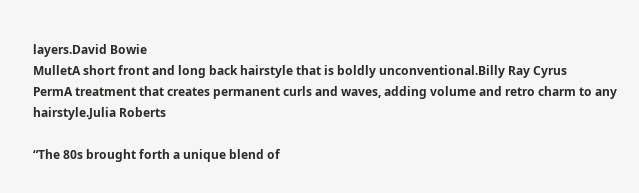layers.David Bowie
MulletA short front and long back hairstyle that is boldly unconventional.Billy Ray Cyrus
PermA treatment that creates permanent curls and waves, adding volume and retro charm to any hairstyle.Julia Roberts

“The 80s brought forth a unique blend of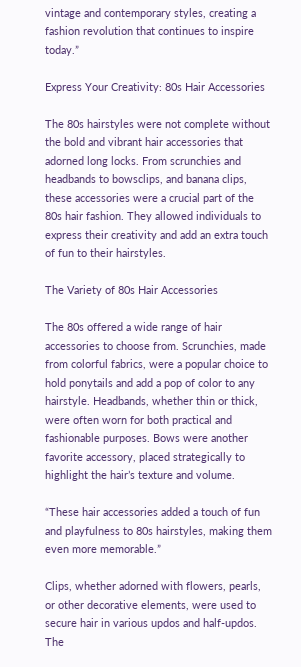vintage and contemporary styles, creating a fashion revolution that continues to inspire today.”

Express Your Creativity: 80s Hair Accessories

The 80s hairstyles were not complete without the bold and vibrant hair accessories that adorned long locks. From scrunchies and headbands to bowsclips, and banana clips, these accessories were a crucial part of the 80s hair fashion. They allowed individuals to express their creativity and add an extra touch of fun to their hairstyles.

The Variety of 80s Hair Accessories

The 80s offered a wide range of hair accessories to choose from. Scrunchies, made from colorful fabrics, were a popular choice to hold ponytails and add a pop of color to any hairstyle. Headbands, whether thin or thick, were often worn for both practical and fashionable purposes. Bows were another favorite accessory, placed strategically to highlight the hair’s texture and volume.

“These hair accessories added a touch of fun and playfulness to 80s hairstyles, making them even more memorable.”

Clips, whether adorned with flowers, pearls, or other decorative elements, were used to secure hair in various updos and half-updos. The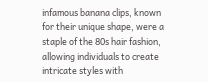infamous banana clips, known for their unique shape, were a staple of the 80s hair fashion, allowing individuals to create intricate styles with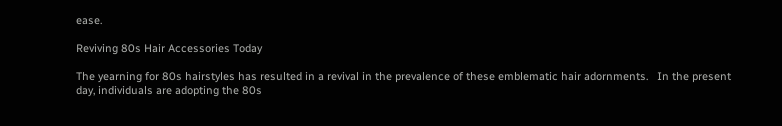ease.

Reviving 80s Hair Accessories Today

The yearning for 80s hairstyles has resulted in a revival in the prevalence of these emblematic hair adornments.   In the present day, individuals are adopting the 80s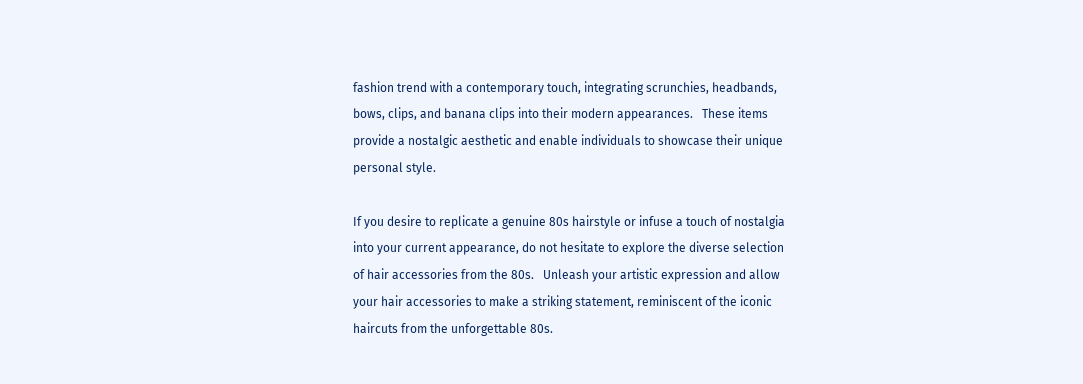fashion trend with a contemporary touch, integrating scrunchies, headbands, bows, clips, and banana clips into their modern appearances.   These items provide a nostalgic aesthetic and enable individuals to showcase their unique personal style.

If you desire to replicate a genuine 80s hairstyle or infuse a touch of nostalgia into your current appearance, do not hesitate to explore the diverse selection of hair accessories from the 80s.   Unleash your artistic expression and allow your hair accessories to make a striking statement, reminiscent of the iconic haircuts from the unforgettable 80s.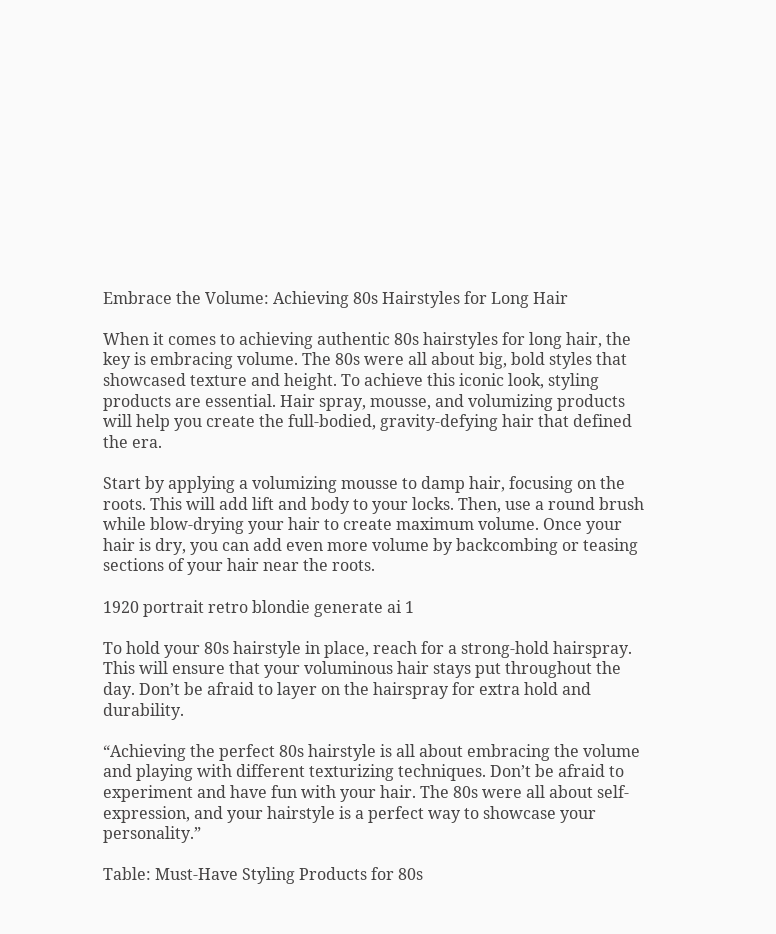Embrace the Volume: Achieving 80s Hairstyles for Long Hair

When it comes to achieving authentic 80s hairstyles for long hair, the key is embracing volume. The 80s were all about big, bold styles that showcased texture and height. To achieve this iconic look, styling products are essential. Hair spray, mousse, and volumizing products will help you create the full-bodied, gravity-defying hair that defined the era.

Start by applying a volumizing mousse to damp hair, focusing on the roots. This will add lift and body to your locks. Then, use a round brush while blow-drying your hair to create maximum volume. Once your hair is dry, you can add even more volume by backcombing or teasing sections of your hair near the roots.

1920 portrait retro blondie generate ai 1

To hold your 80s hairstyle in place, reach for a strong-hold hairspray. This will ensure that your voluminous hair stays put throughout the day. Don’t be afraid to layer on the hairspray for extra hold and durability.

“Achieving the perfect 80s hairstyle is all about embracing the volume and playing with different texturizing techniques. Don’t be afraid to experiment and have fun with your hair. The 80s were all about self-expression, and your hairstyle is a perfect way to showcase your personality.”

Table: Must-Have Styling Products for 80s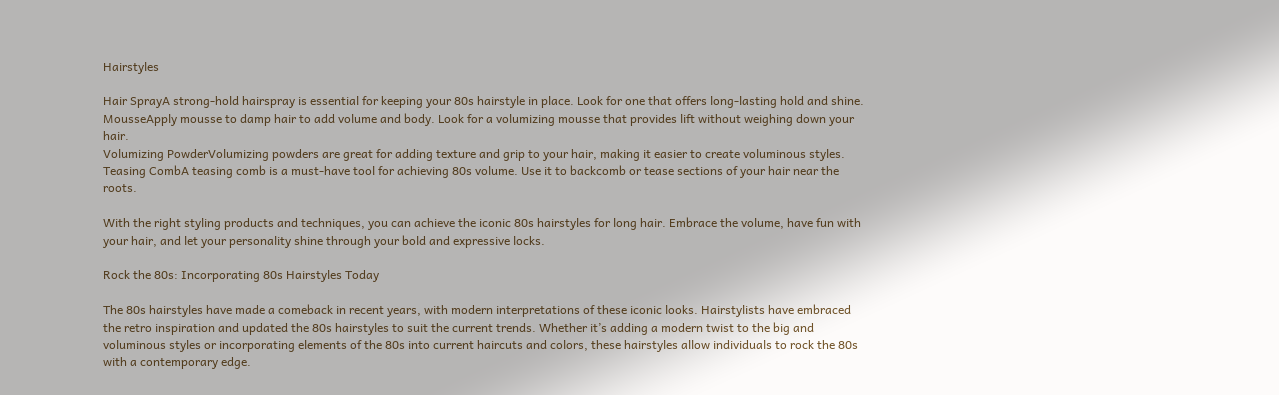Hairstyles

Hair SprayA strong-hold hairspray is essential for keeping your 80s hairstyle in place. Look for one that offers long-lasting hold and shine.
MousseApply mousse to damp hair to add volume and body. Look for a volumizing mousse that provides lift without weighing down your hair.
Volumizing PowderVolumizing powders are great for adding texture and grip to your hair, making it easier to create voluminous styles.
Teasing CombA teasing comb is a must-have tool for achieving 80s volume. Use it to backcomb or tease sections of your hair near the roots.

With the right styling products and techniques, you can achieve the iconic 80s hairstyles for long hair. Embrace the volume, have fun with your hair, and let your personality shine through your bold and expressive locks.

Rock the 80s: Incorporating 80s Hairstyles Today

The 80s hairstyles have made a comeback in recent years, with modern interpretations of these iconic looks. Hairstylists have embraced the retro inspiration and updated the 80s hairstyles to suit the current trends. Whether it’s adding a modern twist to the big and voluminous styles or incorporating elements of the 80s into current haircuts and colors, these hairstyles allow individuals to rock the 80s with a contemporary edge.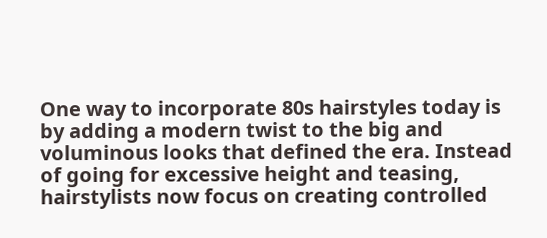One way to incorporate 80s hairstyles today is by adding a modern twist to the big and voluminous looks that defined the era. Instead of going for excessive height and teasing, hairstylists now focus on creating controlled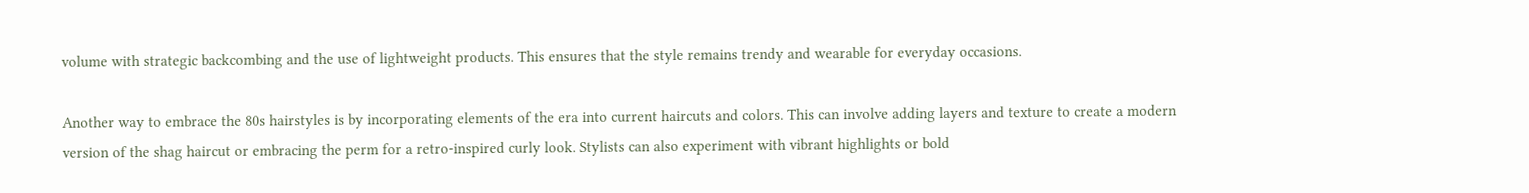volume with strategic backcombing and the use of lightweight products. This ensures that the style remains trendy and wearable for everyday occasions.

Another way to embrace the 80s hairstyles is by incorporating elements of the era into current haircuts and colors. This can involve adding layers and texture to create a modern version of the shag haircut or embracing the perm for a retro-inspired curly look. Stylists can also experiment with vibrant highlights or bold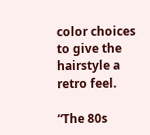color choices to give the hairstyle a retro feel.

“The 80s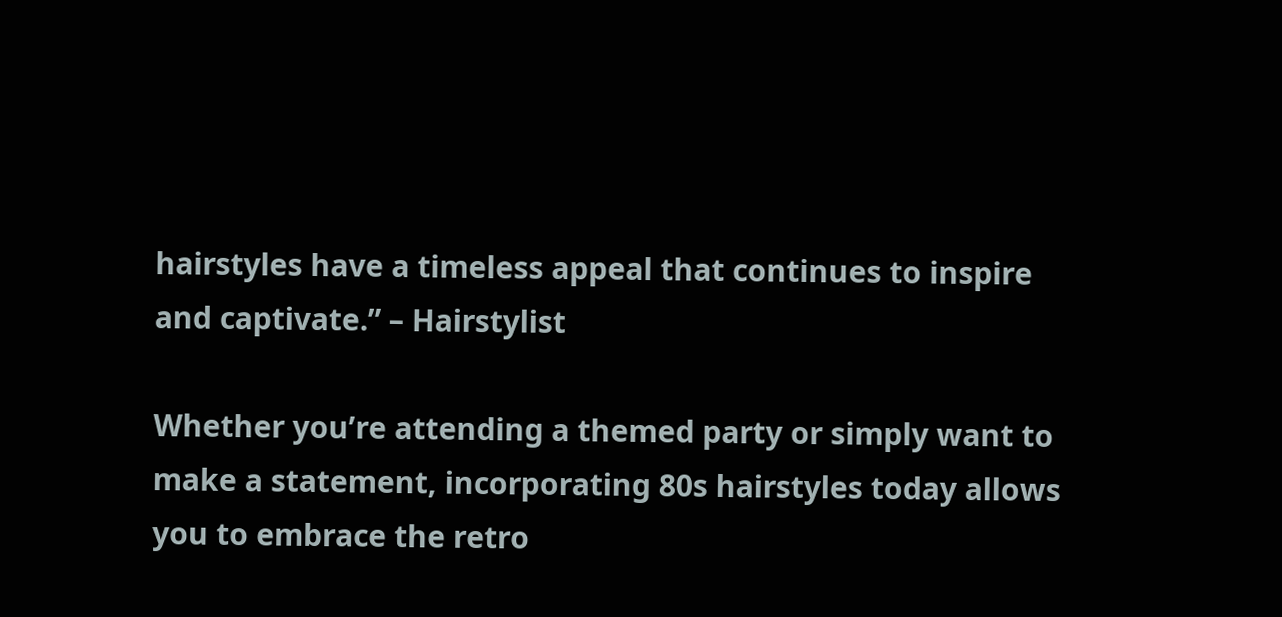hairstyles have a timeless appeal that continues to inspire and captivate.” – Hairstylist

Whether you’re attending a themed party or simply want to make a statement, incorporating 80s hairstyles today allows you to embrace the retro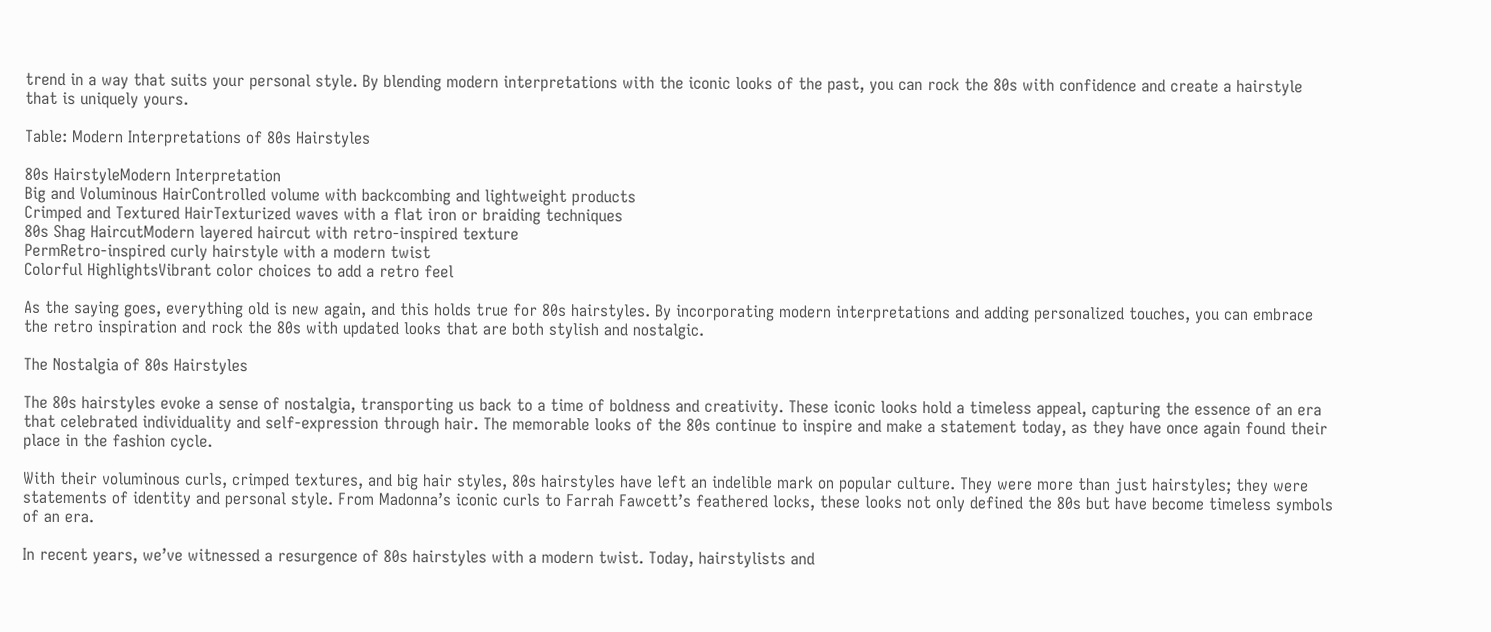trend in a way that suits your personal style. By blending modern interpretations with the iconic looks of the past, you can rock the 80s with confidence and create a hairstyle that is uniquely yours.

Table: Modern Interpretations of 80s Hairstyles

80s HairstyleModern Interpretation
Big and Voluminous HairControlled volume with backcombing and lightweight products
Crimped and Textured HairTexturized waves with a flat iron or braiding techniques
80s Shag HaircutModern layered haircut with retro-inspired texture
PermRetro-inspired curly hairstyle with a modern twist
Colorful HighlightsVibrant color choices to add a retro feel

As the saying goes, everything old is new again, and this holds true for 80s hairstyles. By incorporating modern interpretations and adding personalized touches, you can embrace the retro inspiration and rock the 80s with updated looks that are both stylish and nostalgic.

The Nostalgia of 80s Hairstyles

The 80s hairstyles evoke a sense of nostalgia, transporting us back to a time of boldness and creativity. These iconic looks hold a timeless appeal, capturing the essence of an era that celebrated individuality and self-expression through hair. The memorable looks of the 80s continue to inspire and make a statement today, as they have once again found their place in the fashion cycle.

With their voluminous curls, crimped textures, and big hair styles, 80s hairstyles have left an indelible mark on popular culture. They were more than just hairstyles; they were statements of identity and personal style. From Madonna’s iconic curls to Farrah Fawcett’s feathered locks, these looks not only defined the 80s but have become timeless symbols of an era.

In recent years, we’ve witnessed a resurgence of 80s hairstyles with a modern twist. Today, hairstylists and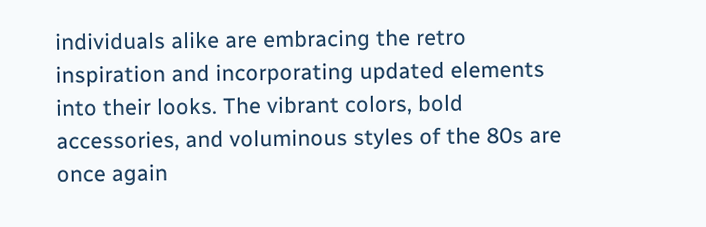individuals alike are embracing the retro inspiration and incorporating updated elements into their looks. The vibrant colors, bold accessories, and voluminous styles of the 80s are once again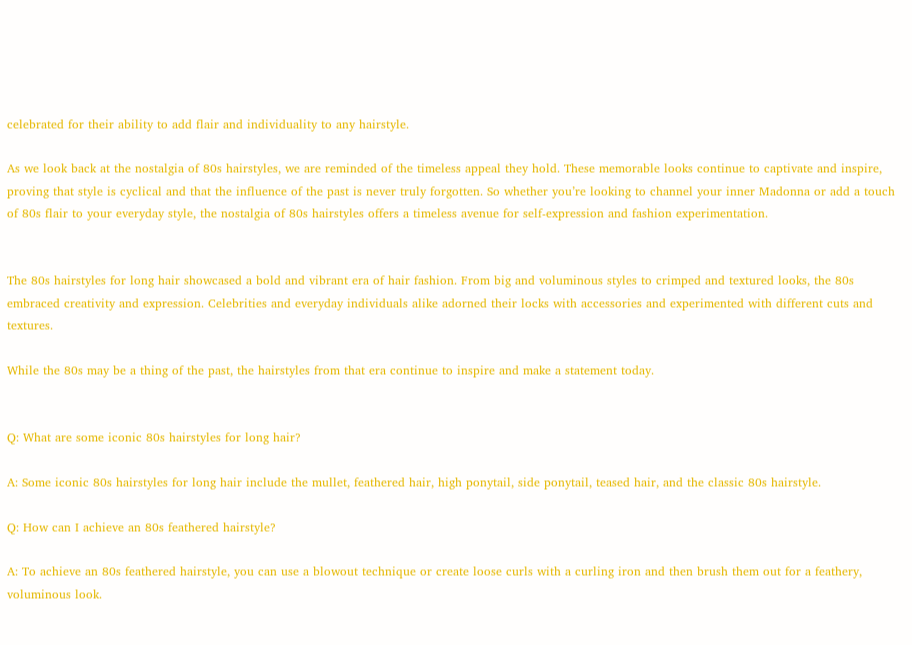celebrated for their ability to add flair and individuality to any hairstyle.

As we look back at the nostalgia of 80s hairstyles, we are reminded of the timeless appeal they hold. These memorable looks continue to captivate and inspire, proving that style is cyclical and that the influence of the past is never truly forgotten. So whether you’re looking to channel your inner Madonna or add a touch of 80s flair to your everyday style, the nostalgia of 80s hairstyles offers a timeless avenue for self-expression and fashion experimentation.


The 80s hairstyles for long hair showcased a bold and vibrant era of hair fashion. From big and voluminous styles to crimped and textured looks, the 80s embraced creativity and expression. Celebrities and everyday individuals alike adorned their locks with accessories and experimented with different cuts and textures.

While the 80s may be a thing of the past, the hairstyles from that era continue to inspire and make a statement today.


Q: What are some iconic 80s hairstyles for long hair?

A: Some iconic 80s hairstyles for long hair include the mullet, feathered hair, high ponytail, side ponytail, teased hair, and the classic 80s hairstyle.

Q: How can I achieve an 80s feathered hairstyle?

A: To achieve an 80s feathered hairstyle, you can use a blowout technique or create loose curls with a curling iron and then brush them out for a feathery, voluminous look.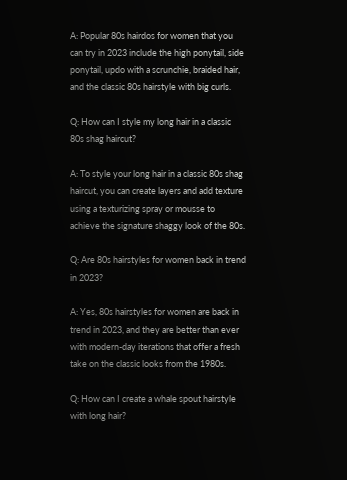A: Popular 80s hairdos for women that you can try in 2023 include the high ponytail, side ponytail, updo with a scrunchie, braided hair, and the classic 80s hairstyle with big curls.

Q: How can I style my long hair in a classic 80s shag haircut?

A: To style your long hair in a classic 80s shag haircut, you can create layers and add texture using a texturizing spray or mousse to achieve the signature shaggy look of the 80s.

Q: Are 80s hairstyles for women back in trend in 2023?

A: Yes, 80s hairstyles for women are back in trend in 2023, and they are better than ever with modern-day iterations that offer a fresh take on the classic looks from the 1980s.

Q: How can I create a whale spout hairstyle with long hair?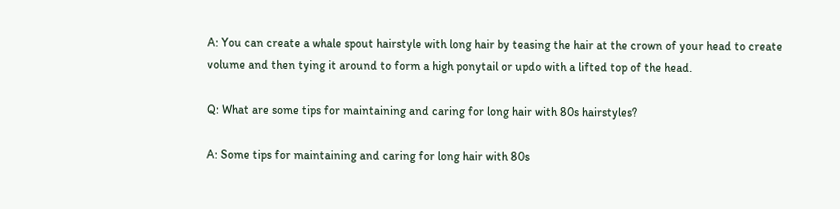A: You can create a whale spout hairstyle with long hair by teasing the hair at the crown of your head to create volume and then tying it around to form a high ponytail or updo with a lifted top of the head.

Q: What are some tips for maintaining and caring for long hair with 80s hairstyles?

A: Some tips for maintaining and caring for long hair with 80s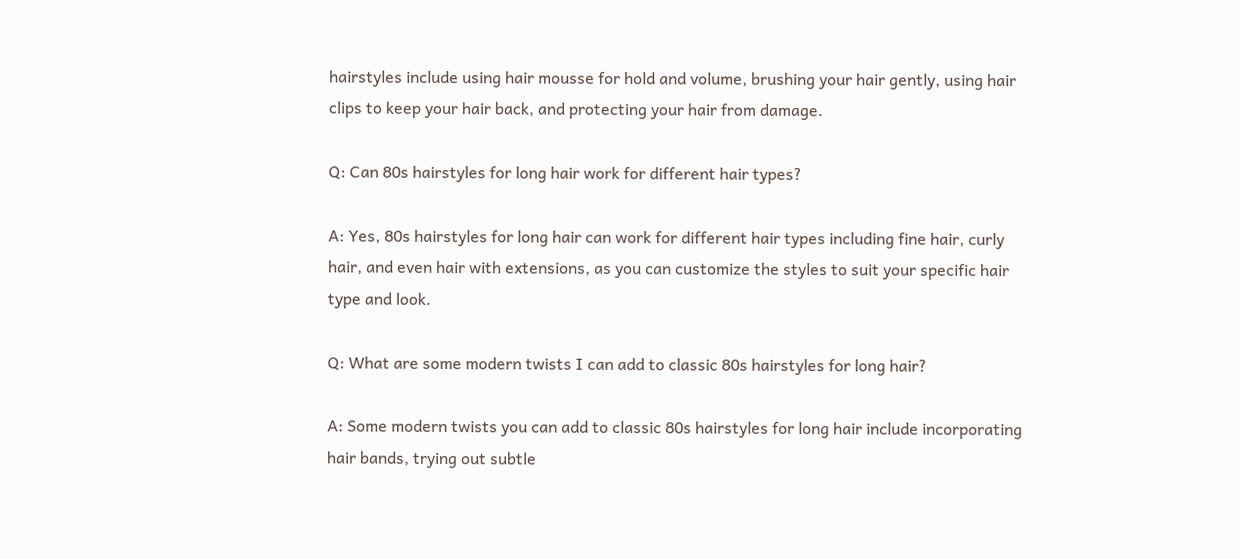hairstyles include using hair mousse for hold and volume, brushing your hair gently, using hair clips to keep your hair back, and protecting your hair from damage.

Q: Can 80s hairstyles for long hair work for different hair types?

A: Yes, 80s hairstyles for long hair can work for different hair types including fine hair, curly hair, and even hair with extensions, as you can customize the styles to suit your specific hair type and look.

Q: What are some modern twists I can add to classic 80s hairstyles for long hair?

A: Some modern twists you can add to classic 80s hairstyles for long hair include incorporating hair bands, trying out subtle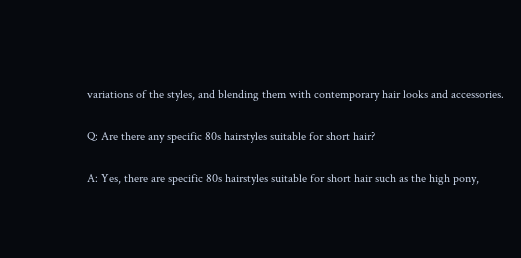variations of the styles, and blending them with contemporary hair looks and accessories.

Q: Are there any specific 80s hairstyles suitable for short hair?

A: Yes, there are specific 80s hairstyles suitable for short hair such as the high pony,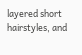layered short hairstyles, and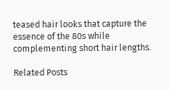teased hair looks that capture the essence of the 80s while complementing short hair lengths.

Related Posts